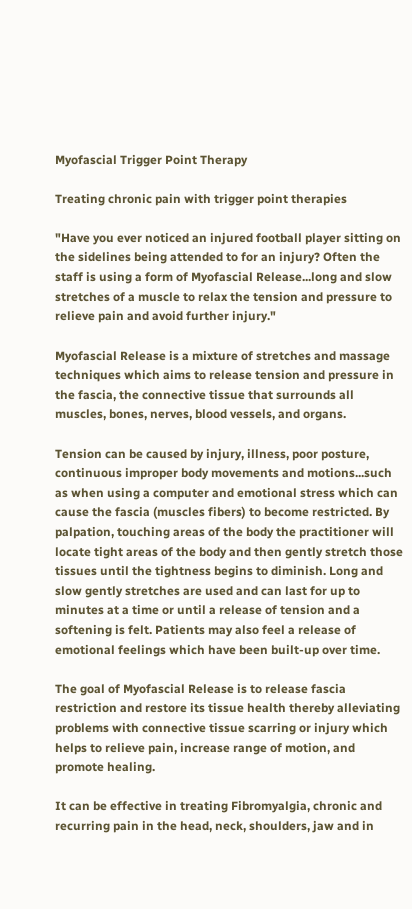Myofascial Trigger Point Therapy

Treating chronic pain with trigger point therapies

"Have you ever noticed an injured football player sitting on the sidelines being attended to for an injury? Often the staff is using a form of Myofascial Release...long and slow stretches of a muscle to relax the tension and pressure to relieve pain and avoid further injury."

Myofascial Release is a mixture of stretches and massage techniques which aims to release tension and pressure in the fascia, the connective tissue that surrounds all muscles, bones, nerves, blood vessels, and organs.

Tension can be caused by injury, illness, poor posture, continuous improper body movements and motions...such as when using a computer and emotional stress which can cause the fascia (muscles fibers) to become restricted. By palpation, touching areas of the body the practitioner will locate tight areas of the body and then gently stretch those tissues until the tightness begins to diminish. Long and slow gently stretches are used and can last for up to minutes at a time or until a release of tension and a softening is felt. Patients may also feel a release of emotional feelings which have been built-up over time.

The goal of Myofascial Release is to release fascia restriction and restore its tissue health thereby alleviating problems with connective tissue scarring or injury which helps to relieve pain, increase range of motion, and promote healing.

It can be effective in treating Fibromyalgia, chronic and recurring pain in the head, neck, shoulders, jaw and in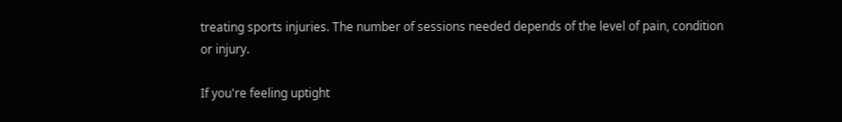treating sports injuries. The number of sessions needed depends of the level of pain, condition or injury.

If you're feeling uptight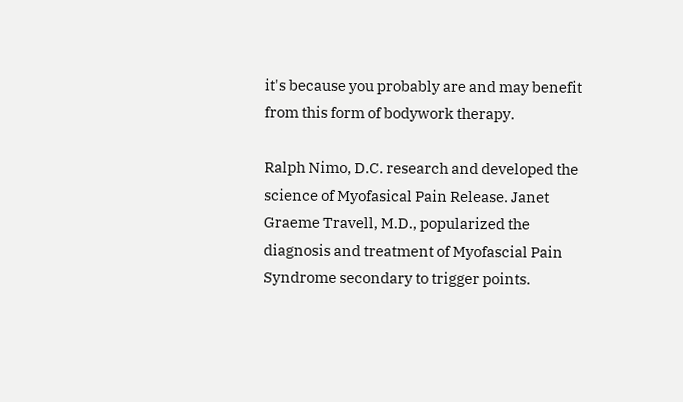it's because you probably are and may benefit from this form of bodywork therapy.

Ralph Nimo, D.C. research and developed the science of Myofasical Pain Release. Janet Graeme Travell, M.D., popularized the diagnosis and treatment of Myofascial Pain Syndrome secondary to trigger points.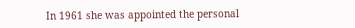In 1961 she was appointed the personal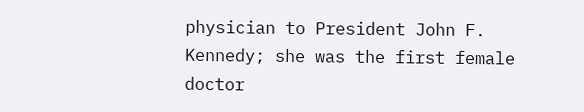physician to President John F. Kennedy; she was the first female doctor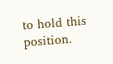to hold this position.